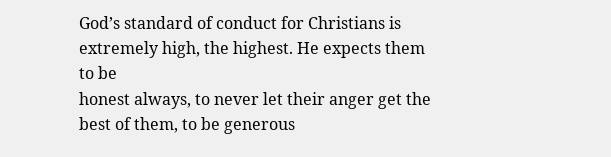God’s standard of conduct for Christians is extremely high, the highest. He expects them to be
honest always, to never let their anger get the best of them, to be generous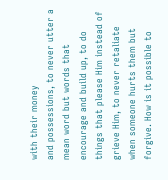with their money
and possessions, to never utter a mean word but words that encourage and build up, to do
things that please Him instead of grieve Him, to never retaliate when someone hurts them but
forgive. How is it possible to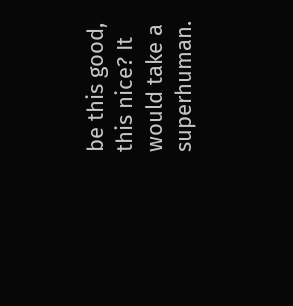be this good, this nice? It would take a superhuman.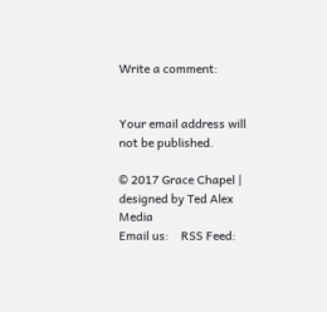Write a comment:


Your email address will not be published.

© 2017 Grace Chapel | designed by Ted Alex Media
Email us:    RSS Feed: